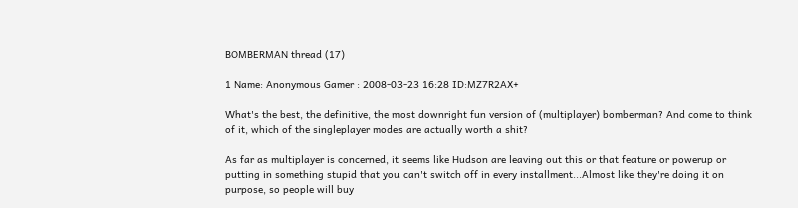BOMBERMAN thread (17)

1 Name: Anonymous Gamer : 2008-03-23 16:28 ID:MZ7R2AX+

What's the best, the definitive, the most downright fun version of (multiplayer) bomberman? And come to think of it, which of the singleplayer modes are actually worth a shit?

As far as multiplayer is concerned, it seems like Hudson are leaving out this or that feature or powerup or putting in something stupid that you can't switch off in every installment...Almost like they're doing it on purpose, so people will buy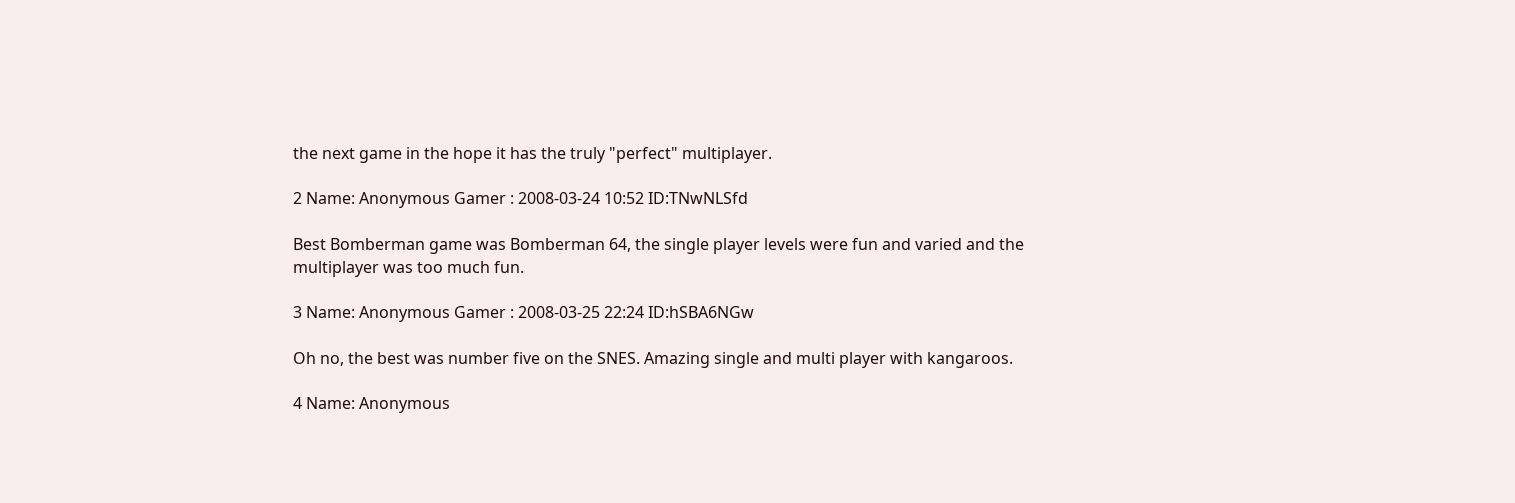the next game in the hope it has the truly "perfect" multiplayer.

2 Name: Anonymous Gamer : 2008-03-24 10:52 ID:TNwNLSfd

Best Bomberman game was Bomberman 64, the single player levels were fun and varied and the multiplayer was too much fun.

3 Name: Anonymous Gamer : 2008-03-25 22:24 ID:hSBA6NGw

Oh no, the best was number five on the SNES. Amazing single and multi player with kangaroos.

4 Name: Anonymous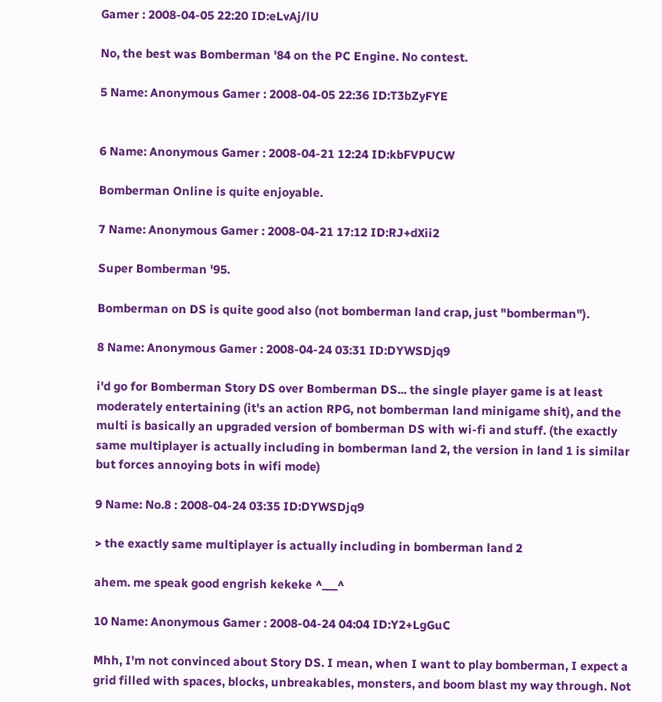Gamer : 2008-04-05 22:20 ID:eLvAj/lU

No, the best was Bomberman '84 on the PC Engine. No contest.

5 Name: Anonymous Gamer : 2008-04-05 22:36 ID:T3bZyFYE


6 Name: Anonymous Gamer : 2008-04-21 12:24 ID:kbFVPUCW

Bomberman Online is quite enjoyable.

7 Name: Anonymous Gamer : 2008-04-21 17:12 ID:RJ+dXii2

Super Bomberman '95.

Bomberman on DS is quite good also (not bomberman land crap, just "bomberman").

8 Name: Anonymous Gamer : 2008-04-24 03:31 ID:DYWSDjq9

i'd go for Bomberman Story DS over Bomberman DS... the single player game is at least moderately entertaining (it's an action RPG, not bomberman land minigame shit), and the multi is basically an upgraded version of bomberman DS with wi-fi and stuff. (the exactly same multiplayer is actually including in bomberman land 2, the version in land 1 is similar but forces annoying bots in wifi mode)

9 Name: No.8 : 2008-04-24 03:35 ID:DYWSDjq9

> the exactly same multiplayer is actually including in bomberman land 2

ahem. me speak good engrish kekeke ^___^

10 Name: Anonymous Gamer : 2008-04-24 04:04 ID:Y2+LgGuC

Mhh, I'm not convinced about Story DS. I mean, when I want to play bomberman, I expect a grid filled with spaces, blocks, unbreakables, monsters, and boom blast my way through. Not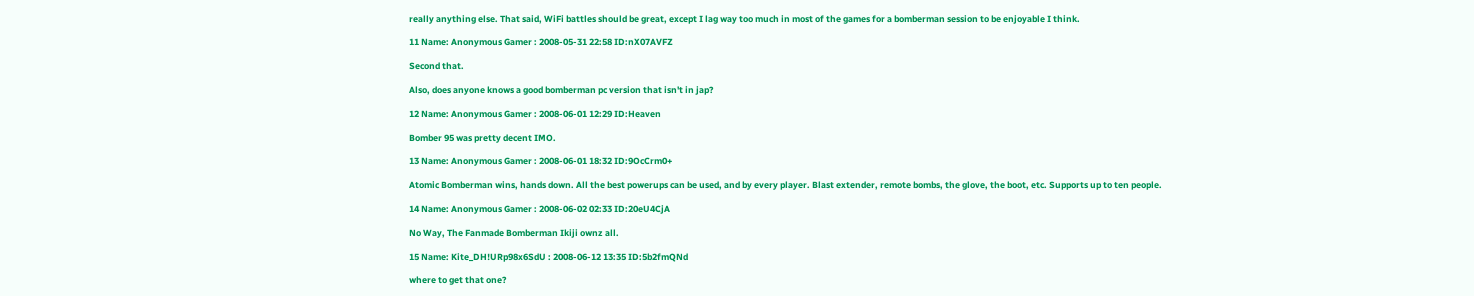really anything else. That said, WiFi battles should be great, except I lag way too much in most of the games for a bomberman session to be enjoyable I think.

11 Name: Anonymous Gamer : 2008-05-31 22:58 ID:nX07AVFZ

Second that.

Also, does anyone knows a good bomberman pc version that isn't in jap?

12 Name: Anonymous Gamer : 2008-06-01 12:29 ID:Heaven

Bomber 95 was pretty decent IMO.

13 Name: Anonymous Gamer : 2008-06-01 18:32 ID:9OcCrm0+

Atomic Bomberman wins, hands down. All the best powerups can be used, and by every player. Blast extender, remote bombs, the glove, the boot, etc. Supports up to ten people.

14 Name: Anonymous Gamer : 2008-06-02 02:33 ID:20eU4CjA

No Way, The Fanmade Bomberman Ikiji ownz all.

15 Name: Kite_DH!URp98x6SdU : 2008-06-12 13:35 ID:5b2fmQNd

where to get that one?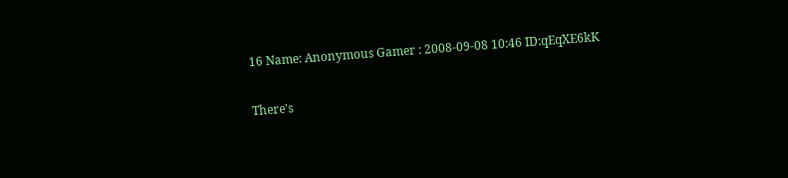16 Name: Anonymous Gamer : 2008-09-08 10:46 ID:qEqXE6kK

There's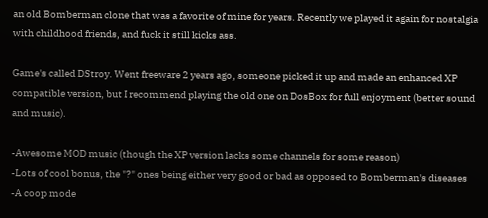an old Bomberman clone that was a favorite of mine for years. Recently we played it again for nostalgia with childhood friends, and fuck it still kicks ass.

Game's called DStroy. Went freeware 2 years ago, someone picked it up and made an enhanced XP compatible version, but I recommend playing the old one on DosBox for full enjoyment (better sound and music).

-Awesome MOD music (though the XP version lacks some channels for some reason)
-Lots of cool bonus, the "?" ones being either very good or bad as opposed to Bomberman's diseases
-A coop mode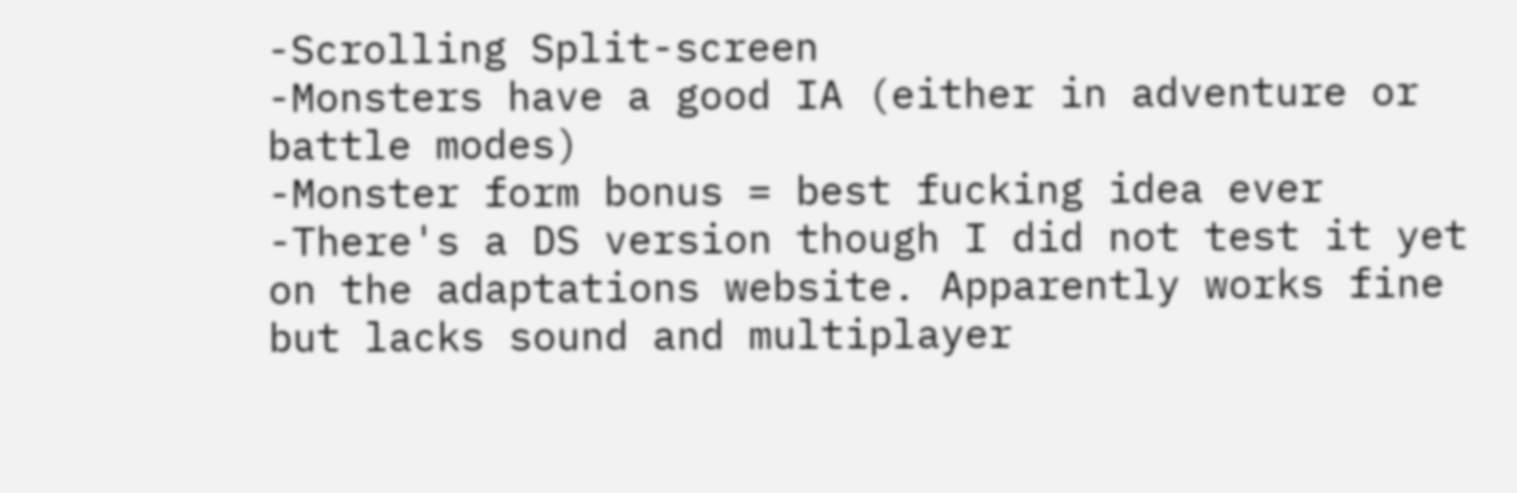-Scrolling Split-screen
-Monsters have a good IA (either in adventure or battle modes)
-Monster form bonus = best fucking idea ever
-There's a DS version though I did not test it yet on the adaptations website. Apparently works fine but lacks sound and multiplayer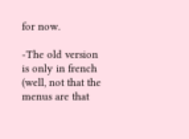for now.

-The old version is only in french (well, not that the menus are that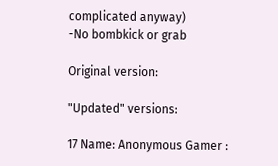complicated anyway)
-No bombkick or grab

Original version:

"Updated" versions:

17 Name: Anonymous Gamer :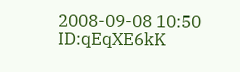2008-09-08 10:50 ID:qEqXE6kK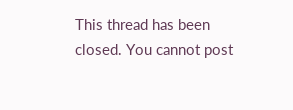This thread has been closed. You cannot post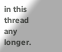in this thread any longer.